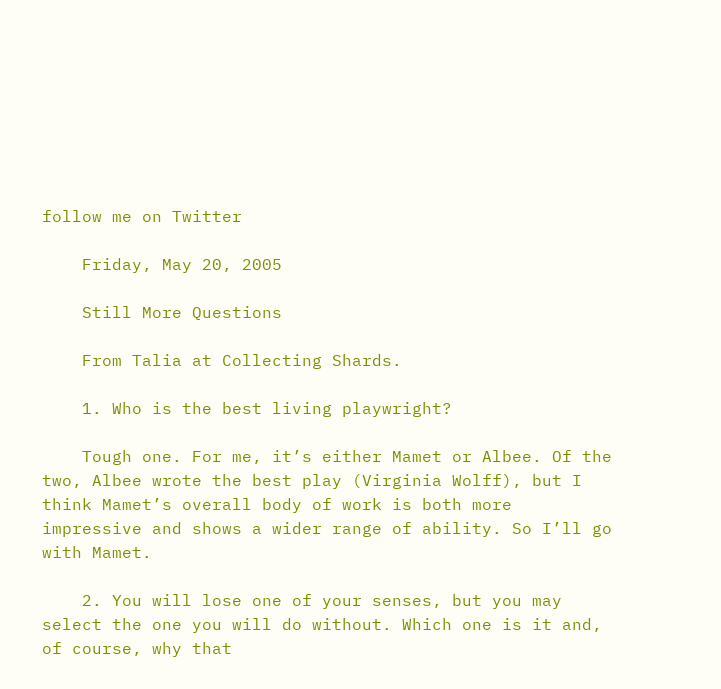follow me on Twitter

    Friday, May 20, 2005

    Still More Questions

    From Talia at Collecting Shards.

    1. Who is the best living playwright?

    Tough one. For me, it’s either Mamet or Albee. Of the two, Albee wrote the best play (Virginia Wolff), but I think Mamet’s overall body of work is both more impressive and shows a wider range of ability. So I’ll go with Mamet.

    2. You will lose one of your senses, but you may select the one you will do without. Which one is it and, of course, why that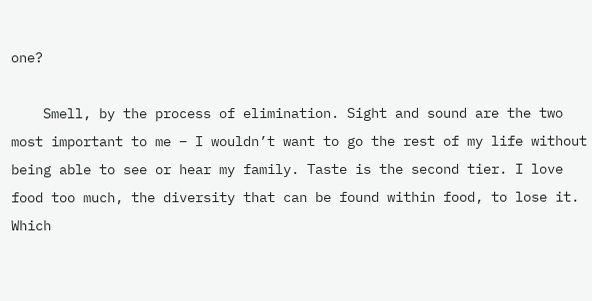one?

    Smell, by the process of elimination. Sight and sound are the two most important to me – I wouldn’t want to go the rest of my life without being able to see or hear my family. Taste is the second tier. I love food too much, the diversity that can be found within food, to lose it. Which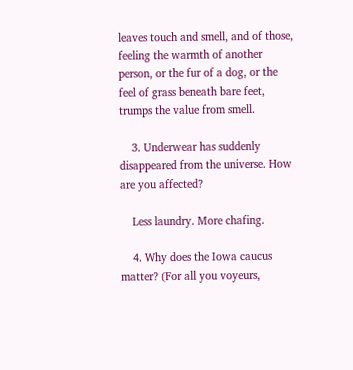leaves touch and smell, and of those, feeling the warmth of another person, or the fur of a dog, or the feel of grass beneath bare feet, trumps the value from smell.

    3. Underwear has suddenly disappeared from the universe. How are you affected?

    Less laundry. More chafing.

    4. Why does the Iowa caucus matter? (For all you voyeurs,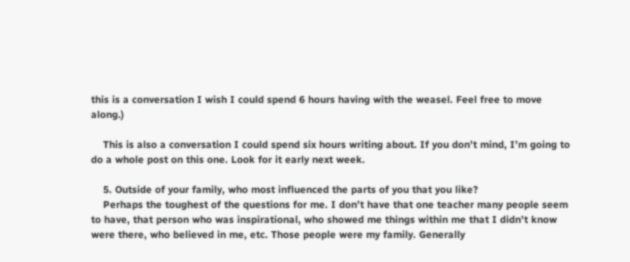this is a conversation I wish I could spend 6 hours having with the weasel. Feel free to move along.)

    This is also a conversation I could spend six hours writing about. If you don’t mind, I’m going to do a whole post on this one. Look for it early next week.

    5. Outside of your family, who most influenced the parts of you that you like?
    Perhaps the toughest of the questions for me. I don’t have that one teacher many people seem to have, that person who was inspirational, who showed me things within me that I didn’t know were there, who believed in me, etc. Those people were my family. Generally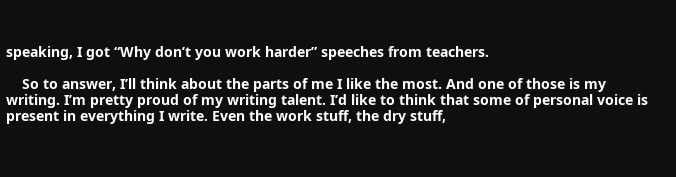speaking, I got “Why don’t you work harder” speeches from teachers.

    So to answer, I’ll think about the parts of me I like the most. And one of those is my writing. I’m pretty proud of my writing talent. I’d like to think that some of personal voice is present in everything I write. Even the work stuff, the dry stuff,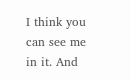I think you can see me in it. And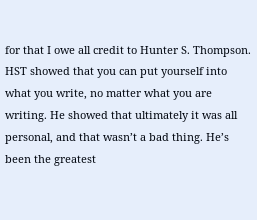for that I owe all credit to Hunter S. Thompson. HST showed that you can put yourself into what you write, no matter what you are writing. He showed that ultimately it was all personal, and that wasn’t a bad thing. He’s been the greatest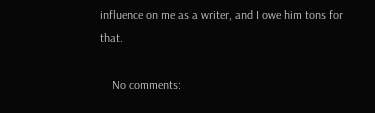influence on me as a writer, and I owe him tons for that.

    No comments: